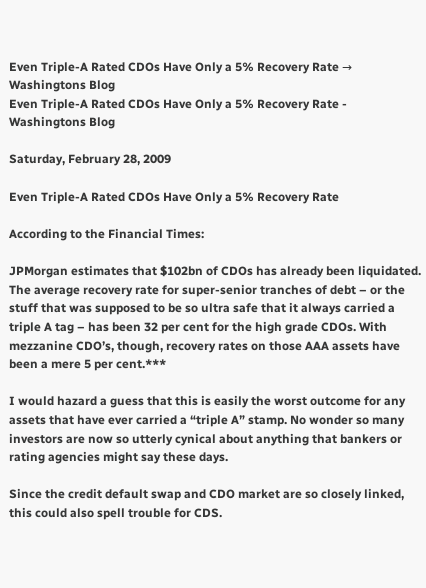Even Triple-A Rated CDOs Have Only a 5% Recovery Rate → Washingtons Blog
Even Triple-A Rated CDOs Have Only a 5% Recovery Rate - Washingtons Blog

Saturday, February 28, 2009

Even Triple-A Rated CDOs Have Only a 5% Recovery Rate

According to the Financial Times:

JPMorgan estimates that $102bn of CDOs has already been liquidated. The average recovery rate for super-senior tranches of debt – or the stuff that was supposed to be so ultra safe that it always carried a triple A tag – has been 32 per cent for the high grade CDOs. With mezzanine CDO’s, though, recovery rates on those AAA assets have been a mere 5 per cent.***

I would hazard a guess that this is easily the worst outcome for any assets that have ever carried a “triple A” stamp. No wonder so many investors are now so utterly cynical about anything that bankers or rating agencies might say these days.

Since the credit default swap and CDO market are so closely linked, this could also spell trouble for CDS.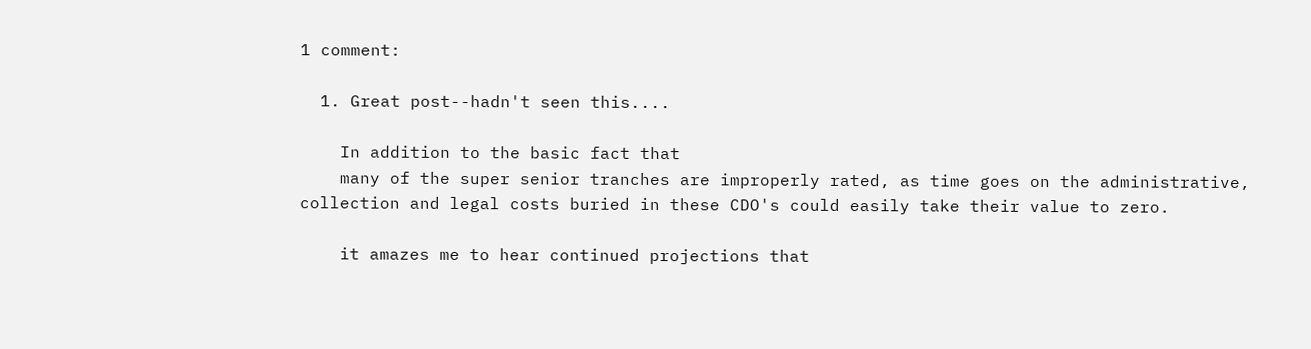1 comment:

  1. Great post--hadn't seen this....

    In addition to the basic fact that
    many of the super senior tranches are improperly rated, as time goes on the administrative, collection and legal costs buried in these CDO's could easily take their value to zero.

    it amazes me to hear continued projections that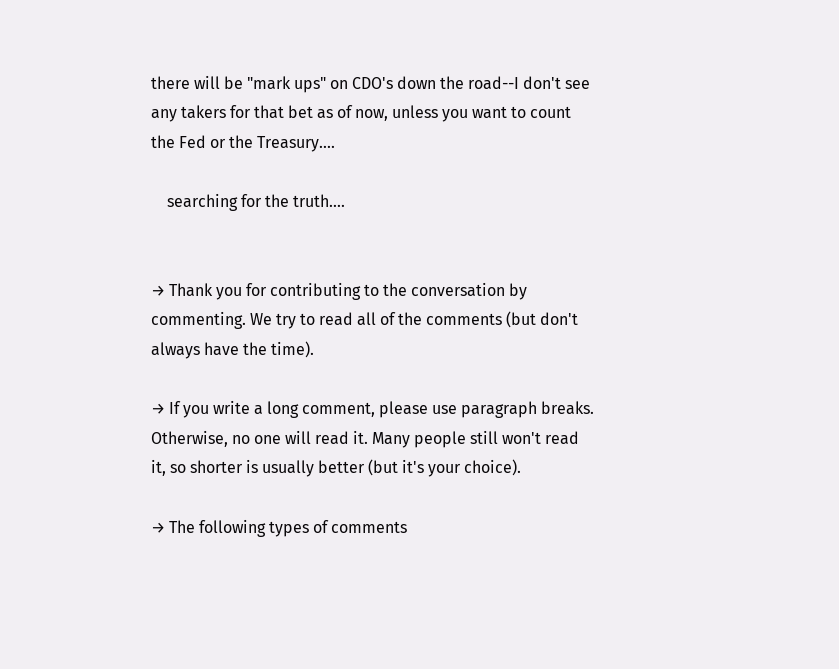there will be "mark ups" on CDO's down the road--I don't see any takers for that bet as of now, unless you want to count the Fed or the Treasury....

    searching for the truth....


→ Thank you for contributing to the conversation by commenting. We try to read all of the comments (but don't always have the time).

→ If you write a long comment, please use paragraph breaks. Otherwise, no one will read it. Many people still won't read it, so shorter is usually better (but it's your choice).

→ The following types of comments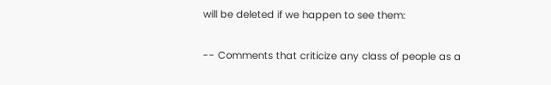will be deleted if we happen to see them:

-- Comments that criticize any class of people as a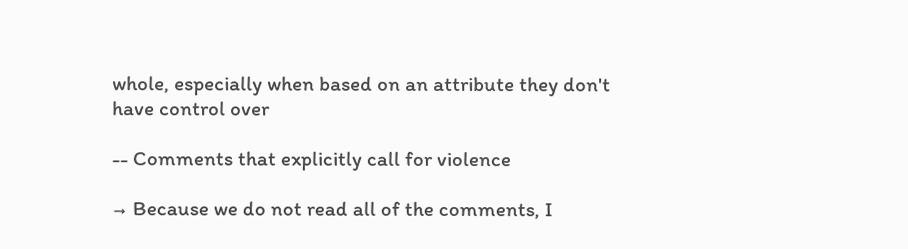whole, especially when based on an attribute they don't have control over

-- Comments that explicitly call for violence

→ Because we do not read all of the comments, I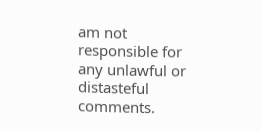am not responsible for any unlawful or distasteful comments.